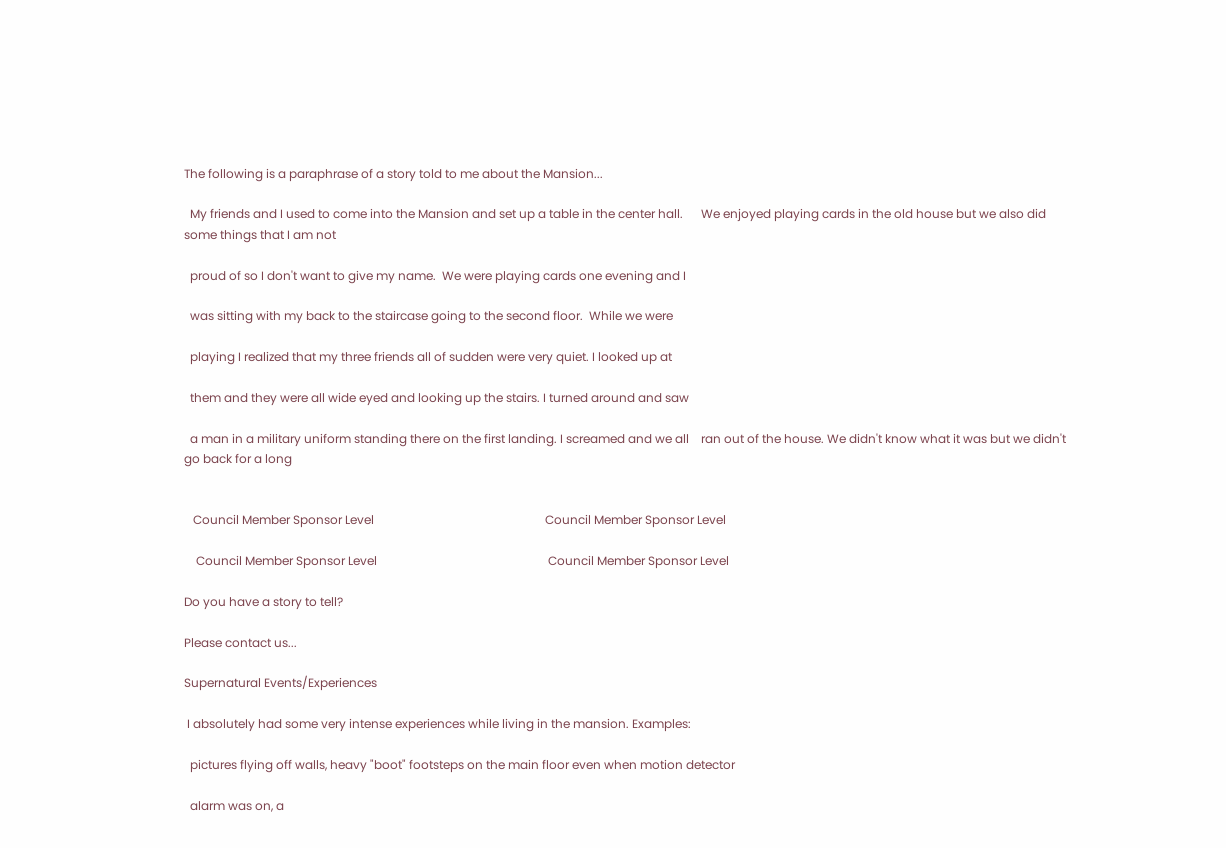The following is a paraphrase of a story told to me about the Mansion...

  My friends and I used to come into the Mansion and set up a table in the center hall.      We enjoyed playing cards in the old house but we also did some things that I am not

  proud of so I don't want to give my name.  We were playing cards one evening and I

  was sitting with my back to the staircase going to the second floor.  While we were

  playing I realized that my three friends all of sudden were very quiet. I looked up at

  them and they were all wide eyed and looking up the stairs. I turned around and saw

  a man in a military uniform standing there on the first landing. I screamed and we all    ran out of the house. We didn't know what it was but we didn't go back for a long


   Council Member Sponsor Level                                                         Council Member Sponsor Level

    Council Member Sponsor Level                                                         Council Member Sponsor Level

Do you have a story to tell?

Please contact us...

Supernatural Events/Experiences

 I absolutely had some very intense experiences while living in the mansion. Examples:

  pictures flying off walls, heavy "boot" footsteps on the main floor even when motion detector

  alarm was on, a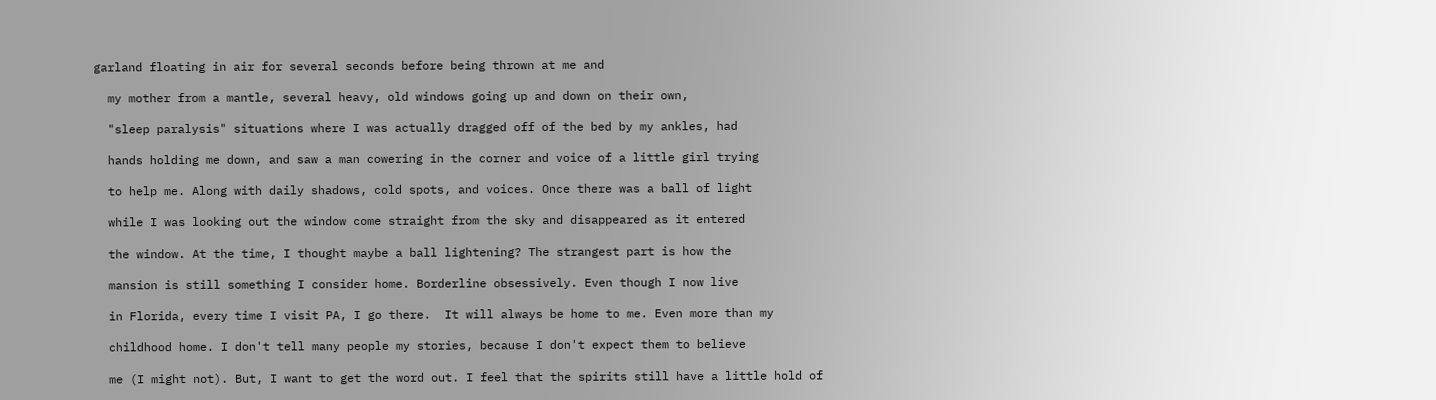garland floating in air for several seconds before being thrown at me and

  my mother from a mantle, several heavy, old windows going up and down on their own,

  "sleep paralysis" situations where I was actually dragged off of the bed by my ankles, had

  hands holding me down, and saw a man cowering in the corner and voice of a little girl trying

  to help me. Along with daily shadows, cold spots, and voices. Once there was a ball of light

  while I was looking out the window come straight from the sky and disappeared as it entered

  the window. At the time, I thought maybe a ball lightening? The strangest part is how the

  mansion is still something I consider home. Borderline obsessively. Even though I now live

  in Florida, every time I visit PA, I go there.  It will always be home to me. Even more than my

  childhood home. I don't tell many people my stories, because I don't expect them to believe

  me (I might not). But, I want to get the word out. I feel that the spirits still have a little hold of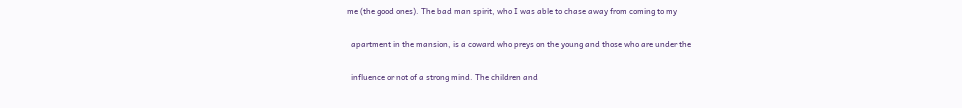me (the good ones). The bad man spirit, who I was able to chase away from coming to my

  apartment in the mansion, is a coward who preys on the young and those who are under the

  influence or not of a strong mind. The children and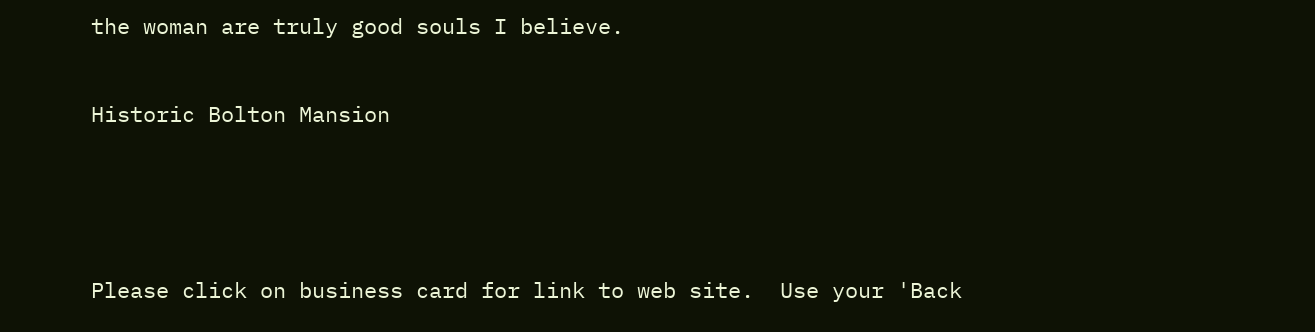the woman are truly good souls I believe.

Historic Bolton Mansion



Please click on business card for link to web site.  Use your 'Back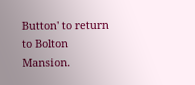Button' to return to Bolton Mansion.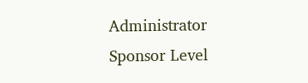Administrator Sponsor Level